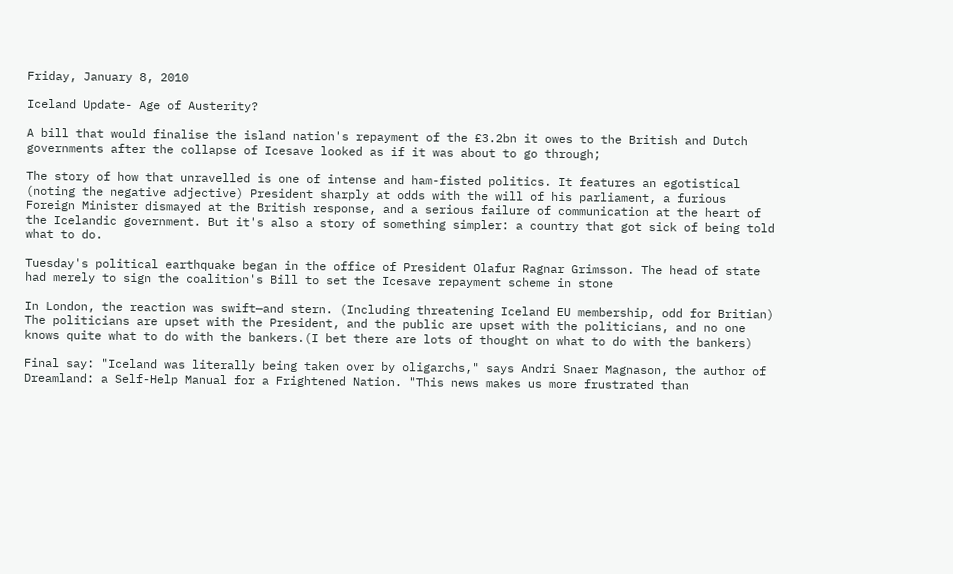Friday, January 8, 2010

Iceland Update- Age of Austerity?

A bill that would finalise the island nation's repayment of the £3.2bn it owes to the British and Dutch governments after the collapse of Icesave looked as if it was about to go through;

The story of how that unravelled is one of intense and ham-fisted politics. It features an egotistical (noting the negative adjective) President sharply at odds with the will of his parliament, a furious Foreign Minister dismayed at the British response, and a serious failure of communication at the heart of the Icelandic government. But it's also a story of something simpler: a country that got sick of being told what to do.

Tuesday's political earthquake began in the office of President Olafur Ragnar Grimsson. The head of state had merely to sign the coalition's Bill to set the Icesave repayment scheme in stone

In London, the reaction was swift—and stern. (Including threatening Iceland EU membership, odd for Britian)
The politicians are upset with the President, and the public are upset with the politicians, and no one knows quite what to do with the bankers.(I bet there are lots of thought on what to do with the bankers)

Final say: "Iceland was literally being taken over by oligarchs," says Andri Snaer Magnason, the author of Dreamland: a Self-Help Manual for a Frightened Nation. "This news makes us more frustrated than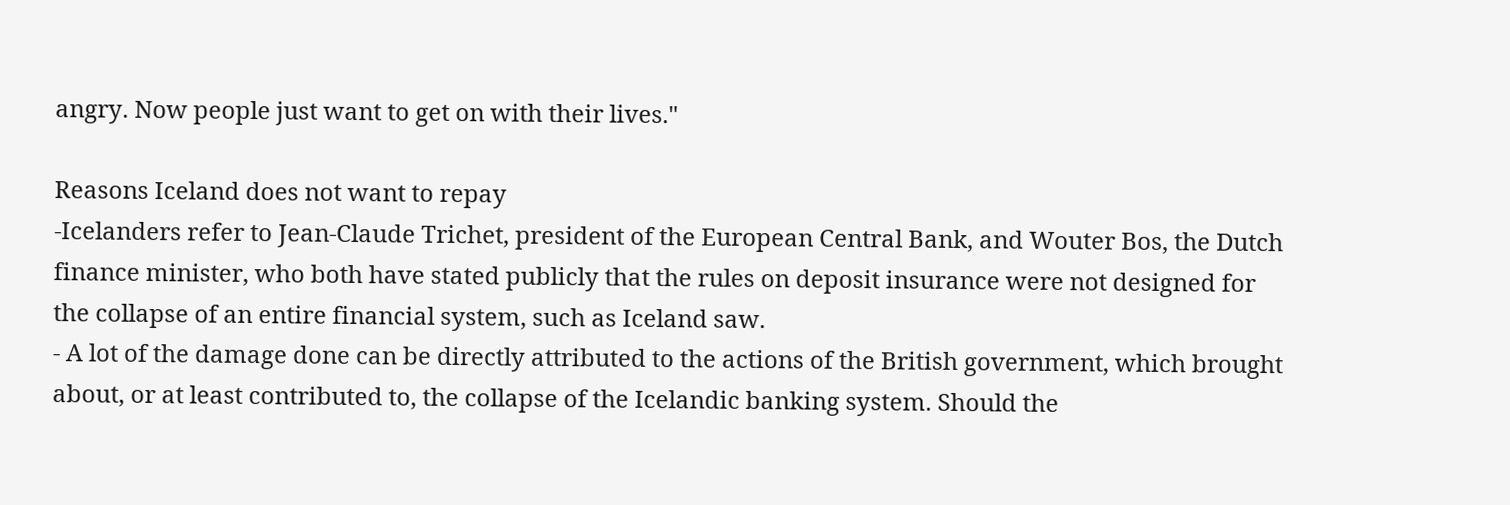angry. Now people just want to get on with their lives."

Reasons Iceland does not want to repay
-Icelanders refer to Jean-Claude Trichet, president of the European Central Bank, and Wouter Bos, the Dutch finance minister, who both have stated publicly that the rules on deposit insurance were not designed for the collapse of an entire financial system, such as Iceland saw.
- A lot of the damage done can be directly attributed to the actions of the British government, which brought about, or at least contributed to, the collapse of the Icelandic banking system. Should the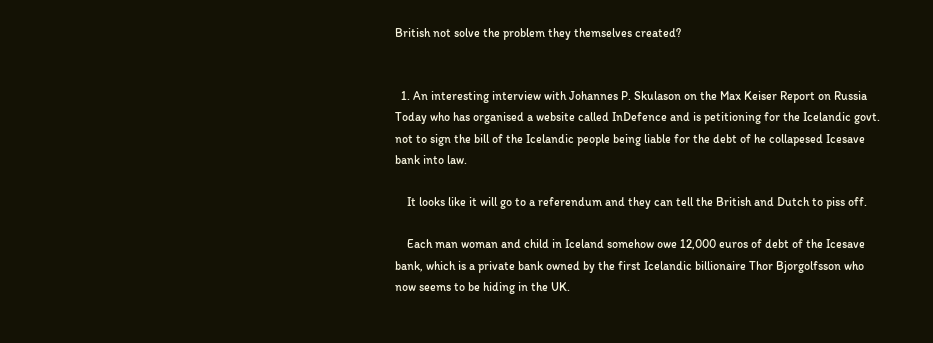British not solve the problem they themselves created?


  1. An interesting interview with Johannes P. Skulason on the Max Keiser Report on Russia Today who has organised a website called InDefence and is petitioning for the Icelandic govt. not to sign the bill of the Icelandic people being liable for the debt of he collapesed Icesave bank into law.

    It looks like it will go to a referendum and they can tell the British and Dutch to piss off.

    Each man woman and child in Iceland somehow owe 12,000 euros of debt of the Icesave bank, which is a private bank owned by the first Icelandic billionaire Thor Bjorgolfsson who now seems to be hiding in the UK.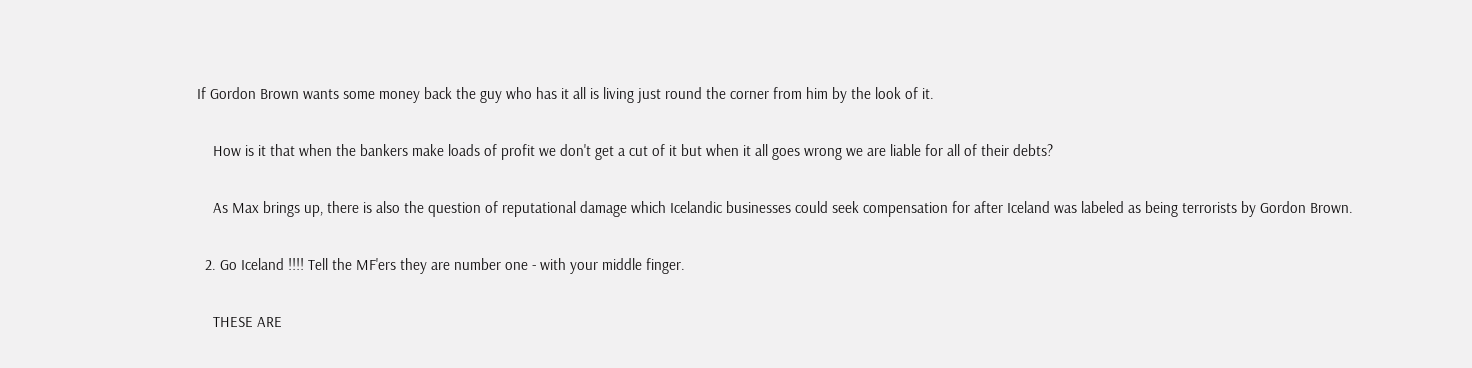If Gordon Brown wants some money back the guy who has it all is living just round the corner from him by the look of it.

    How is it that when the bankers make loads of profit we don't get a cut of it but when it all goes wrong we are liable for all of their debts?

    As Max brings up, there is also the question of reputational damage which Icelandic businesses could seek compensation for after Iceland was labeled as being terrorists by Gordon Brown.

  2. Go Iceland !!!! Tell the MF'ers they are number one - with your middle finger.

    THESE ARE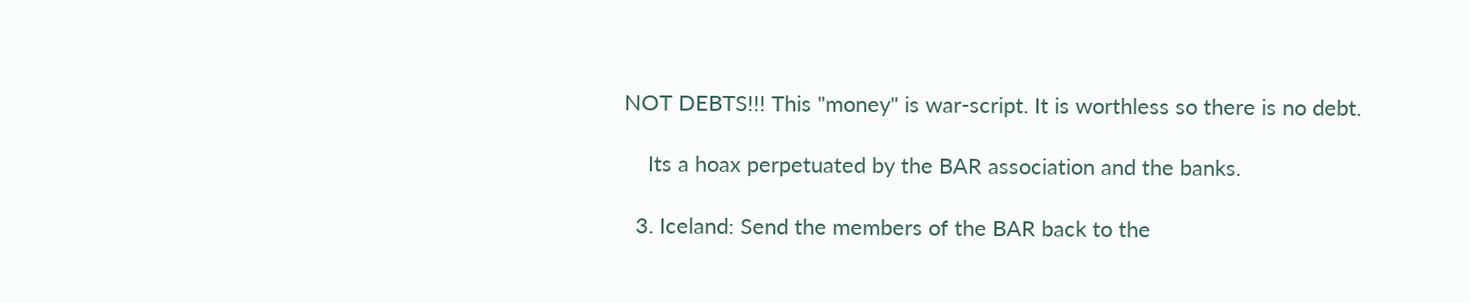NOT DEBTS!!! This "money" is war-script. It is worthless so there is no debt.

    Its a hoax perpetuated by the BAR association and the banks.

  3. Iceland: Send the members of the BAR back to the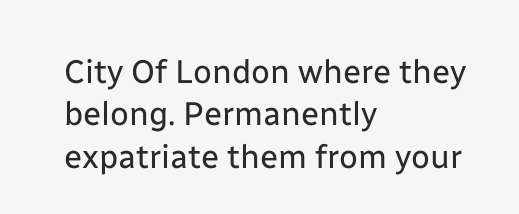City Of London where they belong. Permanently expatriate them from your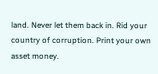land. Never let them back in. Rid your country of corruption. Print your own asset money.